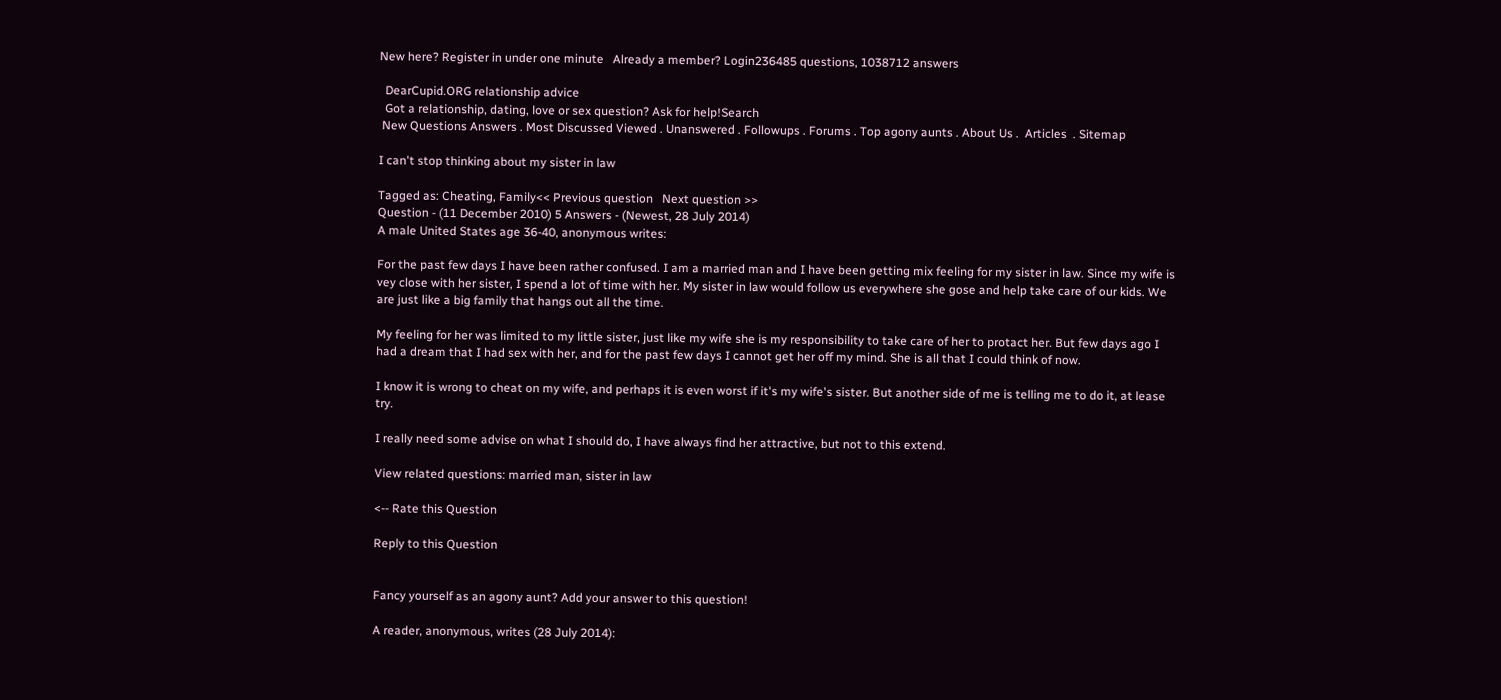New here? Register in under one minute   Already a member? Login236485 questions, 1038712 answers

  DearCupid.ORG relationship advice
  Got a relationship, dating, love or sex question? Ask for help!Search
 New Questions Answers . Most Discussed Viewed . Unanswered . Followups . Forums . Top agony aunts . About Us .  Articles  . Sitemap

I can't stop thinking about my sister in law

Tagged as: Cheating, Family<< Previous question   Next question >>
Question - (11 December 2010) 5 Answers - (Newest, 28 July 2014)
A male United States age 36-40, anonymous writes:

For the past few days I have been rather confused. I am a married man and I have been getting mix feeling for my sister in law. Since my wife is vey close with her sister, I spend a lot of time with her. My sister in law would follow us everywhere she gose and help take care of our kids. We are just like a big family that hangs out all the time.

My feeling for her was limited to my little sister, just like my wife she is my responsibility to take care of her to protact her. But few days ago I had a dream that I had sex with her, and for the past few days I cannot get her off my mind. She is all that I could think of now.

I know it is wrong to cheat on my wife, and perhaps it is even worst if it's my wife's sister. But another side of me is telling me to do it, at lease try.

I really need some advise on what I should do, I have always find her attractive, but not to this extend.

View related questions: married man, sister in law

<-- Rate this Question

Reply to this Question


Fancy yourself as an agony aunt? Add your answer to this question!

A reader, anonymous, writes (28 July 2014):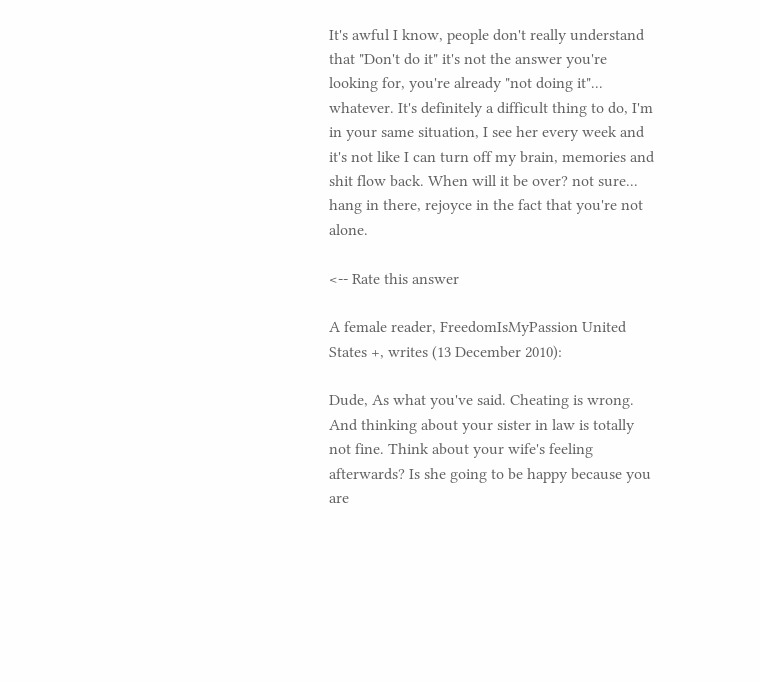It's awful I know, people don't really understand that "Don't do it" it's not the answer you're looking for, you're already "not doing it"... whatever. It's definitely a difficult thing to do, I'm in your same situation, I see her every week and it's not like I can turn off my brain, memories and shit flow back. When will it be over? not sure... hang in there, rejoyce in the fact that you're not alone.

<-- Rate this answer

A female reader, FreedomIsMyPassion United States +, writes (13 December 2010):

Dude, As what you've said. Cheating is wrong. And thinking about your sister in law is totally not fine. Think about your wife's feeling afterwards? Is she going to be happy because you are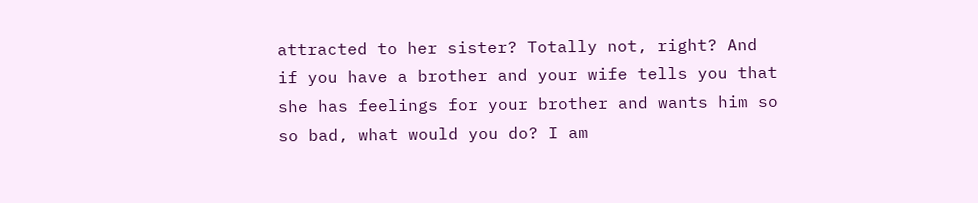attracted to her sister? Totally not, right? And if you have a brother and your wife tells you that she has feelings for your brother and wants him so so bad, what would you do? I am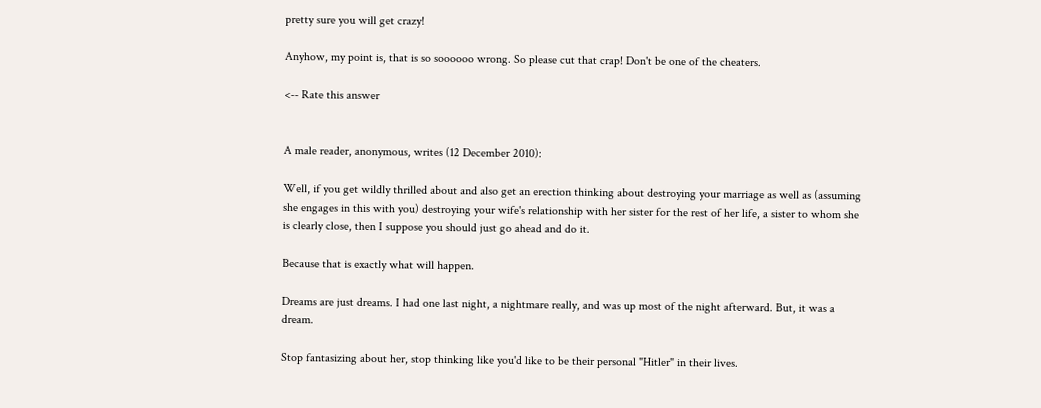pretty sure you will get crazy!

Anyhow, my point is, that is so soooooo wrong. So please cut that crap! Don't be one of the cheaters.

<-- Rate this answer


A male reader, anonymous, writes (12 December 2010):

Well, if you get wildly thrilled about and also get an erection thinking about destroying your marriage as well as (assuming she engages in this with you) destroying your wife's relationship with her sister for the rest of her life, a sister to whom she is clearly close, then I suppose you should just go ahead and do it.

Because that is exactly what will happen.

Dreams are just dreams. I had one last night, a nightmare really, and was up most of the night afterward. But, it was a dream.

Stop fantasizing about her, stop thinking like you'd like to be their personal "Hitler" in their lives.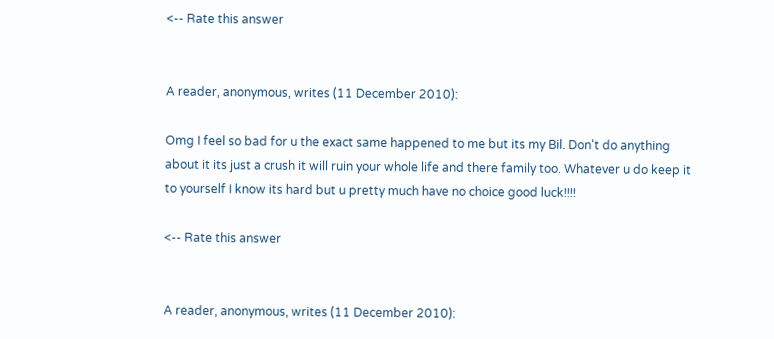<-- Rate this answer


A reader, anonymous, writes (11 December 2010):

Omg I feel so bad for u the exact same happened to me but its my Bil. Don't do anything about it its just a crush it will ruin your whole life and there family too. Whatever u do keep it to yourself I know its hard but u pretty much have no choice good luck!!!!

<-- Rate this answer


A reader, anonymous, writes (11 December 2010):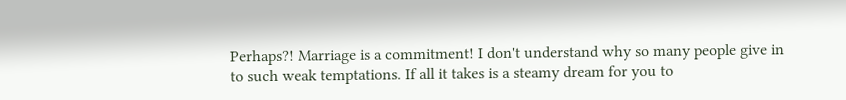Perhaps?! Marriage is a commitment! I don't understand why so many people give in to such weak temptations. If all it takes is a steamy dream for you to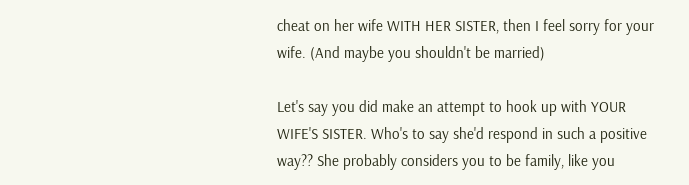cheat on her wife WITH HER SISTER, then I feel sorry for your wife. (And maybe you shouldn't be married)

Let's say you did make an attempt to hook up with YOUR WIFE'S SISTER. Who's to say she'd respond in such a positive way?? She probably considers you to be family, like you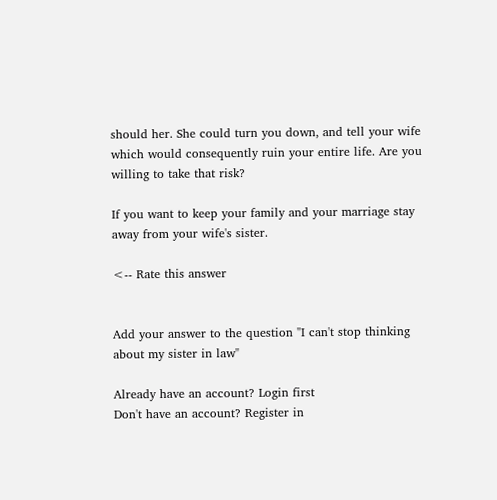should her. She could turn you down, and tell your wife which would consequently ruin your entire life. Are you willing to take that risk?

If you want to keep your family and your marriage stay away from your wife's sister.

<-- Rate this answer


Add your answer to the question "I can't stop thinking about my sister in law"

Already have an account? Login first
Don't have an account? Register in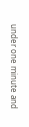under one minute and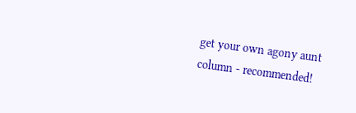get your own agony aunt column - recommended!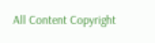All Content Copyright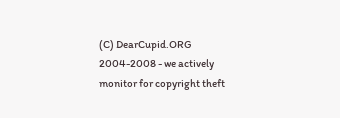(C) DearCupid.ORG 2004-2008 - we actively monitor for copyright theft